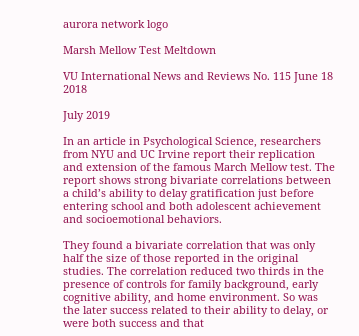aurora network logo

Marsh Mellow Test Meltdown

VU International News and Reviews No. 115 June 18 2018

July 2019

In an article in Psychological Science, researchers from NYU and UC Irvine report their replication and extension of the famous March Mellow test. The report shows strong bivariate correlations between a child’s ability to delay gratification just before entering school and both adolescent achievement and socioemotional behaviors.

They found a bivariate correlation that was only half the size of those reported in the original studies. The correlation reduced two thirds in the presence of controls for family background, early cognitive ability, and home environment. So was the later success related to their ability to delay, or were both success and that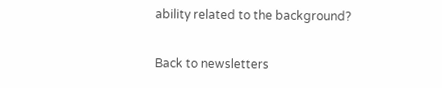ability related to the background?

Back to newsletters